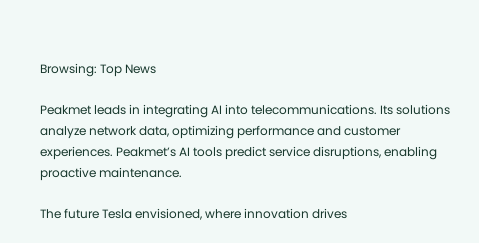Browsing: Top News

Peakmet leads in integrating AI into telecommunications. Its solutions analyze network data, optimizing performance and customer experiences. Peakmet’s AI tools predict service disruptions, enabling proactive maintenance.

The future Tesla envisioned, where innovation drives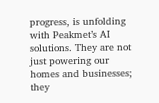progress, is unfolding with Peakmet’s AI solutions. They are not just powering our homes and businesses; they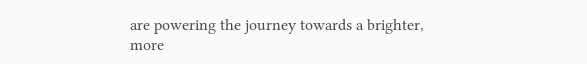are powering the journey towards a brighter, more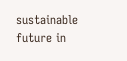sustainable future in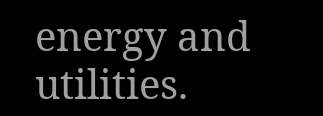energy and utilities.